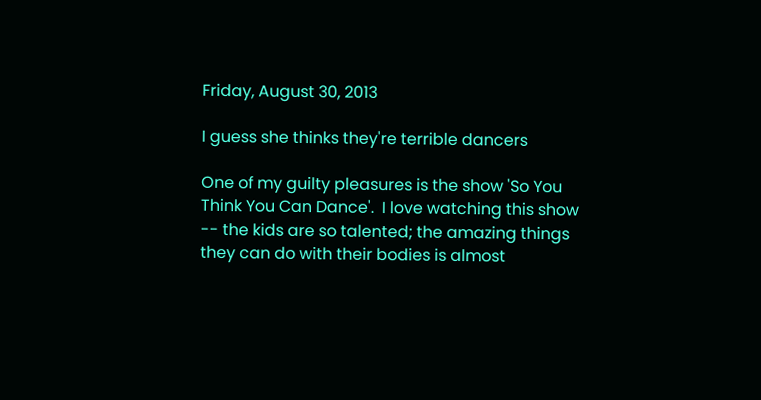Friday, August 30, 2013

I guess she thinks they're terrible dancers

One of my guilty pleasures is the show 'So You Think You Can Dance'.  I love watching this show -- the kids are so talented; the amazing things they can do with their bodies is almost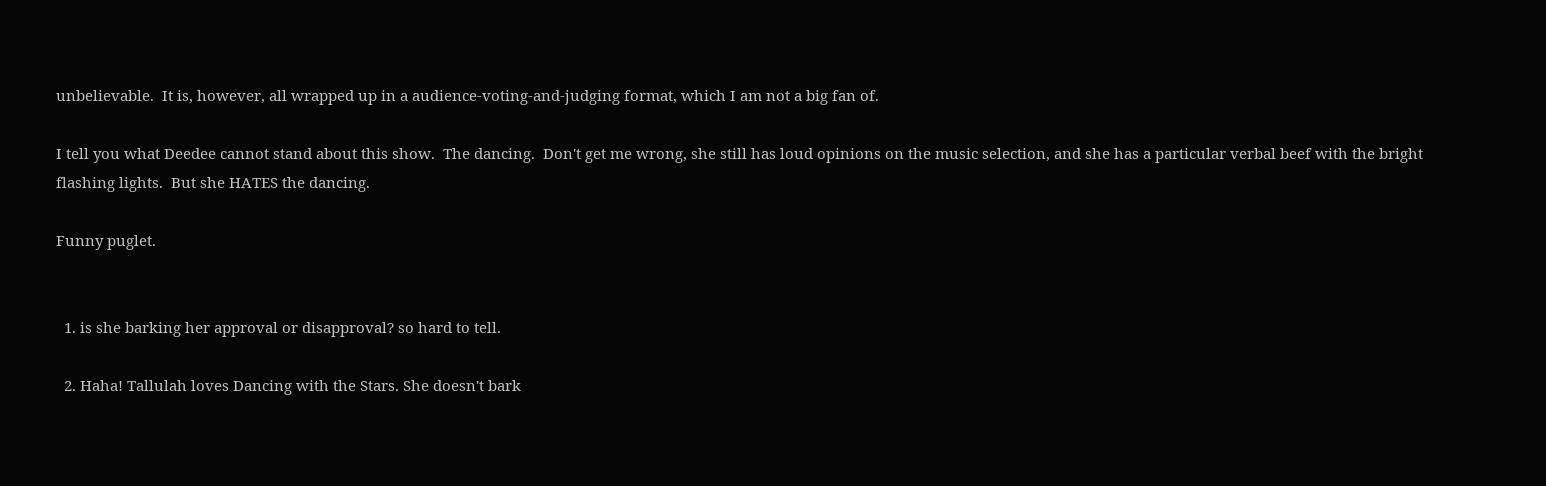unbelievable.  It is, however, all wrapped up in a audience-voting-and-judging format, which I am not a big fan of.

I tell you what Deedee cannot stand about this show.  The dancing.  Don't get me wrong, she still has loud opinions on the music selection, and she has a particular verbal beef with the bright flashing lights.  But she HATES the dancing.

Funny puglet.


  1. is she barking her approval or disapproval? so hard to tell.

  2. Haha! Tallulah loves Dancing with the Stars. She doesn't bark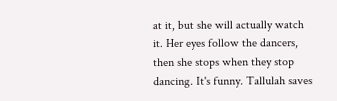at it, but she will actually watch it. Her eyes follow the dancers, then she stops when they stop dancing. It's funny. Tallulah saves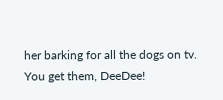her barking for all the dogs on tv. You get them, DeeDee!